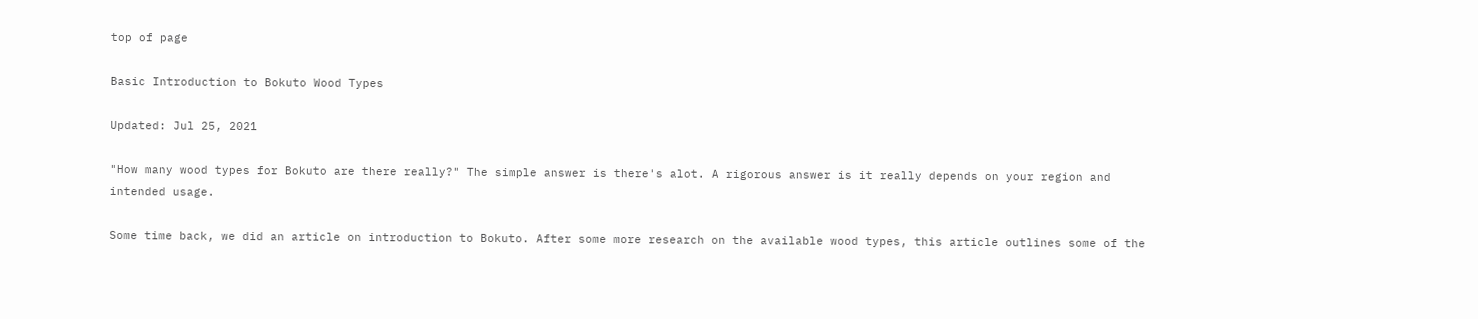top of page

Basic Introduction to Bokuto Wood Types

Updated: Jul 25, 2021

"How many wood types for Bokuto are there really?" The simple answer is there's alot. A rigorous answer is it really depends on your region and intended usage.

Some time back, we did an article on introduction to Bokuto. After some more research on the available wood types, this article outlines some of the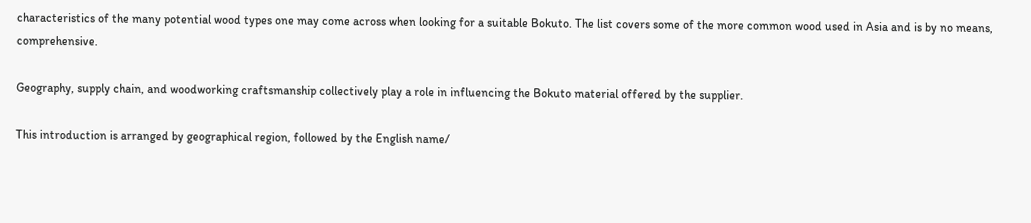characteristics of the many potential wood types one may come across when looking for a suitable Bokuto. The list covers some of the more common wood used in Asia and is by no means, comprehensive.

Geography, supply chain, and woodworking craftsmanship collectively play a role in influencing the Bokuto material offered by the supplier.

This introduction is arranged by geographical region, followed by the English name/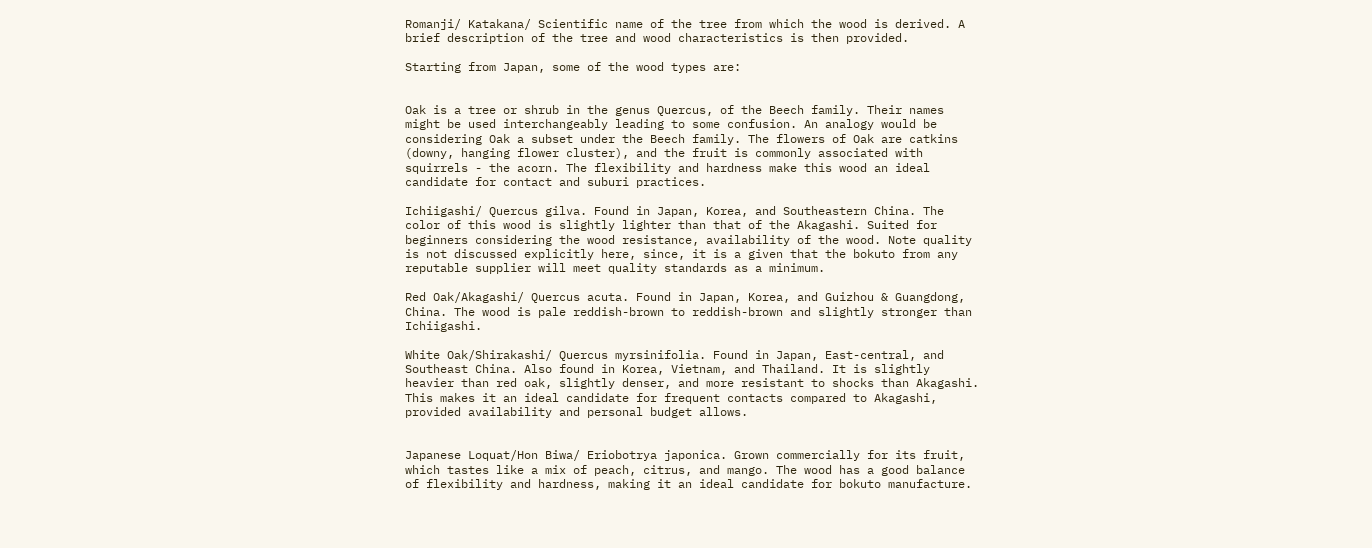Romanji/ Katakana/ Scientific name of the tree from which the wood is derived. A brief description of the tree and wood characteristics is then provided.

Starting from Japan, some of the wood types are:


Oak is a tree or shrub in the genus Quercus, of the Beech family. Their names might be used interchangeably leading to some confusion. An analogy would be considering Oak a subset under the Beech family. The flowers of Oak are catkins (downy, hanging flower cluster), and the fruit is commonly associated with squirrels - the acorn. The flexibility and hardness make this wood an ideal candidate for contact and suburi practices.

Ichiigashi/ Quercus gilva. Found in Japan, Korea, and Southeastern China. The color of this wood is slightly lighter than that of the Akagashi. Suited for beginners considering the wood resistance, availability of the wood. Note quality is not discussed explicitly here, since, it is a given that the bokuto from any reputable supplier will meet quality standards as a minimum.

Red Oak/Akagashi/ Quercus acuta. Found in Japan, Korea, and Guizhou & Guangdong, China. The wood is pale reddish-brown to reddish-brown and slightly stronger than Ichiigashi.

White Oak/Shirakashi/ Quercus myrsinifolia. Found in Japan, East-central, and Southeast China. Also found in Korea, Vietnam, and Thailand. It is slightly heavier than red oak, slightly denser, and more resistant to shocks than Akagashi. This makes it an ideal candidate for frequent contacts compared to Akagashi, provided availability and personal budget allows.


Japanese Loquat/Hon Biwa/ Eriobotrya japonica. Grown commercially for its fruit, which tastes like a mix of peach, citrus, and mango. The wood has a good balance of flexibility and hardness, making it an ideal candidate for bokuto manufacture.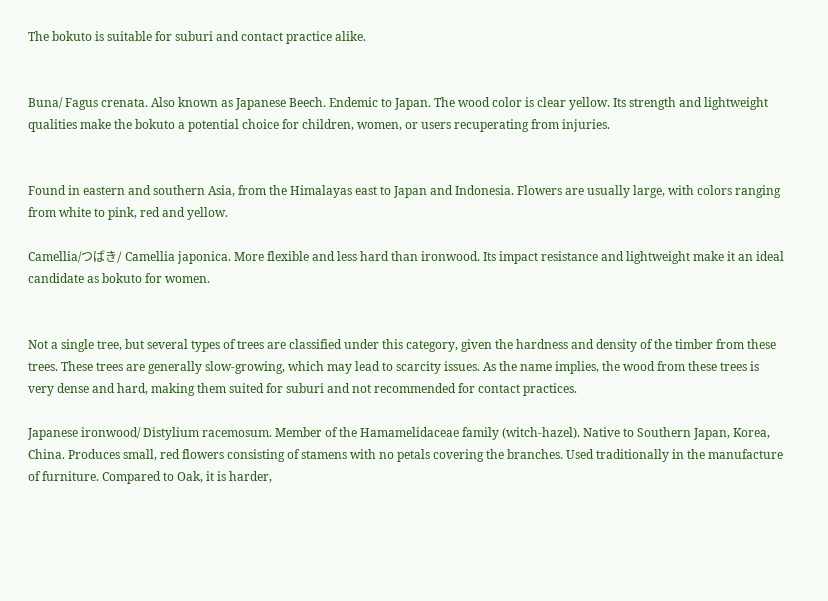The bokuto is suitable for suburi and contact practice alike.


Buna/ Fagus crenata. Also known as Japanese Beech. Endemic to Japan. The wood color is clear yellow. Its strength and lightweight qualities make the bokuto a potential choice for children, women, or users recuperating from injuries.


Found in eastern and southern Asia, from the Himalayas east to Japan and Indonesia. Flowers are usually large, with colors ranging from white to pink, red and yellow.

Camellia/つばき/ Camellia japonica. More flexible and less hard than ironwood. Its impact resistance and lightweight make it an ideal candidate as bokuto for women.


Not a single tree, but several types of trees are classified under this category, given the hardness and density of the timber from these trees. These trees are generally slow-growing, which may lead to scarcity issues. As the name implies, the wood from these trees is very dense and hard, making them suited for suburi and not recommended for contact practices.

Japanese ironwood/ Distylium racemosum. Member of the Hamamelidaceae family (witch-hazel). Native to Southern Japan, Korea, China. Produces small, red flowers consisting of stamens with no petals covering the branches. Used traditionally in the manufacture of furniture. Compared to Oak, it is harder,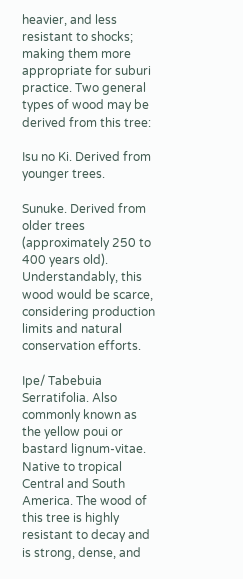heavier, and less resistant to shocks; making them more appropriate for suburi practice. Two general types of wood may be derived from this tree:

Isu no Ki. Derived from younger trees.

Sunuke. Derived from older trees (approximately 250 to 400 years old). Understandably, this wood would be scarce, considering production limits and natural conservation efforts.

Ipe/ Tabebuia Serratifolia. Also commonly known as the yellow poui or bastard lignum-vitae. Native to tropical Central and South America. The wood of this tree is highly resistant to decay and is strong, dense, and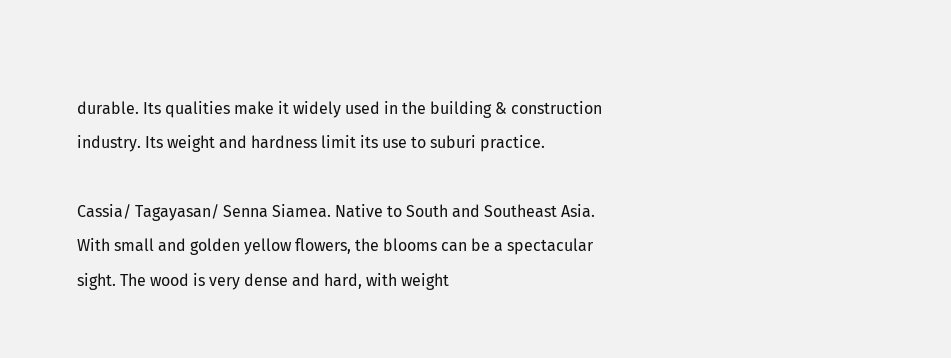durable. Its qualities make it widely used in the building & construction industry. Its weight and hardness limit its use to suburi practice.

Cassia/ Tagayasan/ Senna Siamea. Native to South and Southeast Asia. With small and golden yellow flowers, the blooms can be a spectacular sight. The wood is very dense and hard, with weight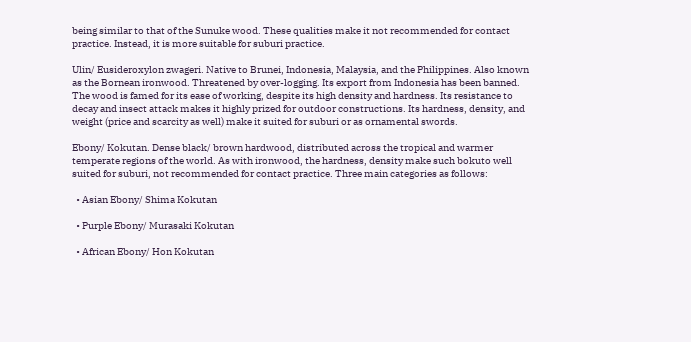being similar to that of the Sunuke wood. These qualities make it not recommended for contact practice. Instead, it is more suitable for suburi practice.

Ulin/ Eusideroxylon zwageri. Native to Brunei, Indonesia, Malaysia, and the Philippines. Also known as the Bornean ironwood. Threatened by over-logging. Its export from Indonesia has been banned. The wood is famed for its ease of working, despite its high density and hardness. Its resistance to decay and insect attack makes it highly prized for outdoor constructions. Its hardness, density, and weight (price and scarcity as well) make it suited for suburi or as ornamental swords.

Ebony/ Kokutan. Dense black/ brown hardwood, distributed across the tropical and warmer temperate regions of the world. As with ironwood, the hardness, density make such bokuto well suited for suburi, not recommended for contact practice. Three main categories as follows:

  • Asian Ebony/ Shima Kokutan

  • Purple Ebony/ Murasaki Kokutan

  • African Ebony/ Hon Kokutan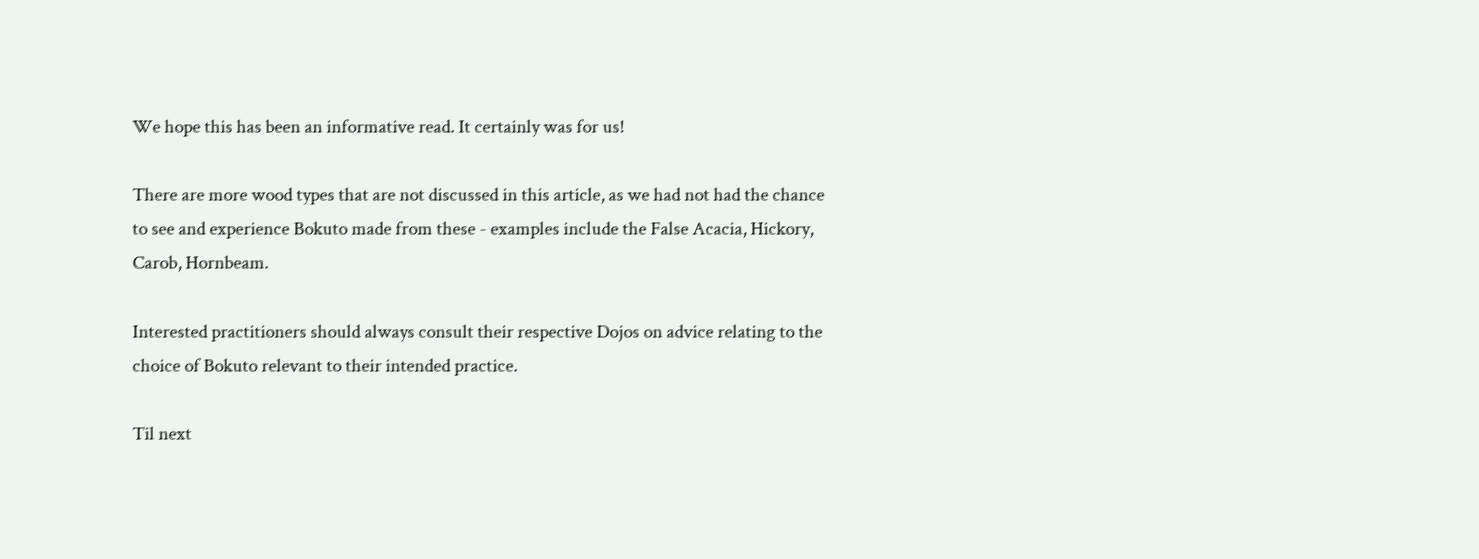We hope this has been an informative read. It certainly was for us!

There are more wood types that are not discussed in this article, as we had not had the chance to see and experience Bokuto made from these - examples include the False Acacia, Hickory, Carob, Hornbeam.

Interested practitioners should always consult their respective Dojos on advice relating to the choice of Bokuto relevant to their intended practice.

Til next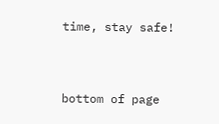time, stay safe!



bottom of page